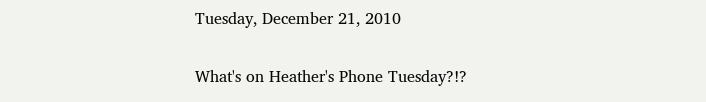Tuesday, December 21, 2010

What's on Heather's Phone Tuesday?!?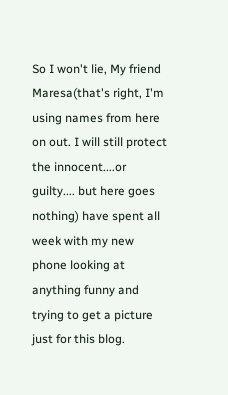So I won't lie, My friend Maresa(that's right, I'm using names from here on out. I will still protect the innocent....or guilty.... but here goes nothing) have spent all week with my new phone looking at anything funny and trying to get a picture just for this blog.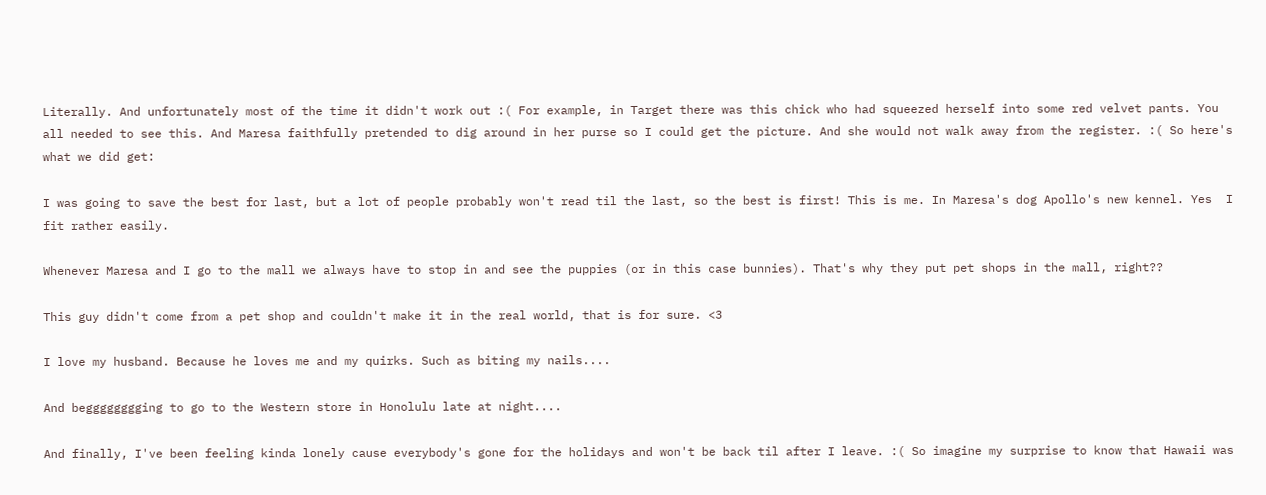Literally. And unfortunately most of the time it didn't work out :( For example, in Target there was this chick who had squeezed herself into some red velvet pants. You all needed to see this. And Maresa faithfully pretended to dig around in her purse so I could get the picture. And she would not walk away from the register. :( So here's what we did get:

I was going to save the best for last, but a lot of people probably won't read til the last, so the best is first! This is me. In Maresa's dog Apollo's new kennel. Yes  I fit rather easily.

Whenever Maresa and I go to the mall we always have to stop in and see the puppies (or in this case bunnies). That's why they put pet shops in the mall, right??

This guy didn't come from a pet shop and couldn't make it in the real world, that is for sure. <3

I love my husband. Because he loves me and my quirks. Such as biting my nails....

And begggggggging to go to the Western store in Honolulu late at night....

And finally, I've been feeling kinda lonely cause everybody's gone for the holidays and won't be back til after I leave. :( So imagine my surprise to know that Hawaii was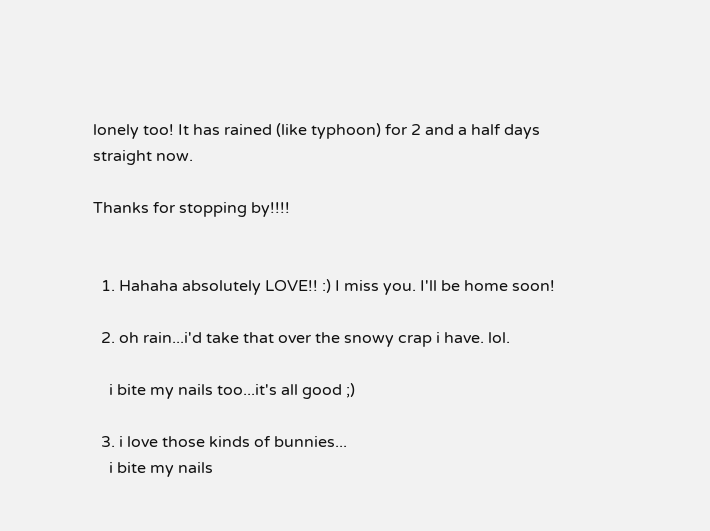lonely too! It has rained (like typhoon) for 2 and a half days straight now.

Thanks for stopping by!!!!


  1. Hahaha absolutely LOVE!! :) I miss you. I'll be home soon!

  2. oh rain...i'd take that over the snowy crap i have. lol.

    i bite my nails too...it's all good ;)

  3. i love those kinds of bunnies...
    i bite my nails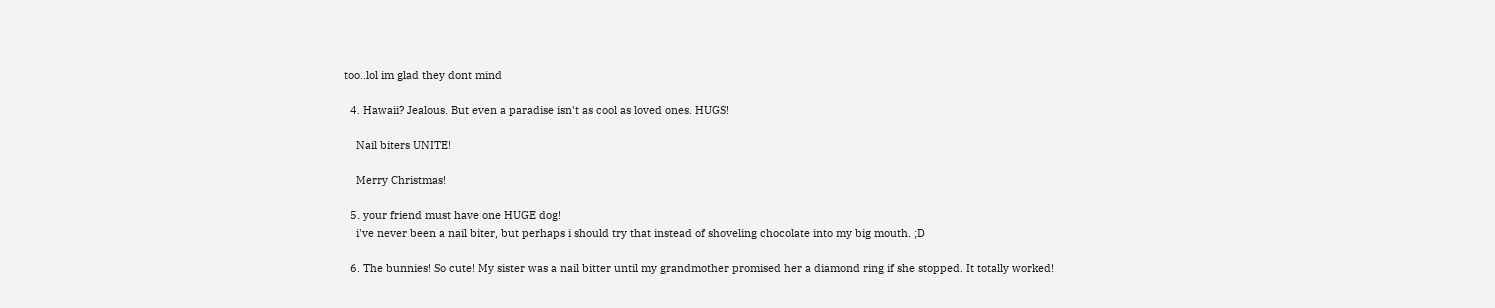too..lol im glad they dont mind

  4. Hawaii? Jealous. But even a paradise isn't as cool as loved ones. HUGS!

    Nail biters UNITE!

    Merry Christmas!

  5. your friend must have one HUGE dog!
    i've never been a nail biter, but perhaps i should try that instead of shoveling chocolate into my big mouth. ;D

  6. The bunnies! So cute! My sister was a nail bitter until my grandmother promised her a diamond ring if she stopped. It totally worked!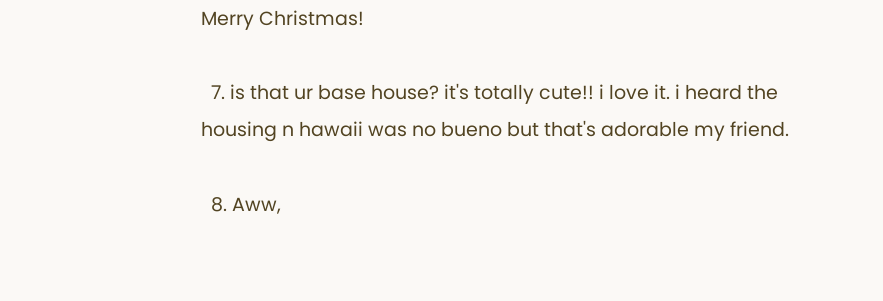Merry Christmas!

  7. is that ur base house? it's totally cute!! i love it. i heard the housing n hawaii was no bueno but that's adorable my friend.

  8. Aww,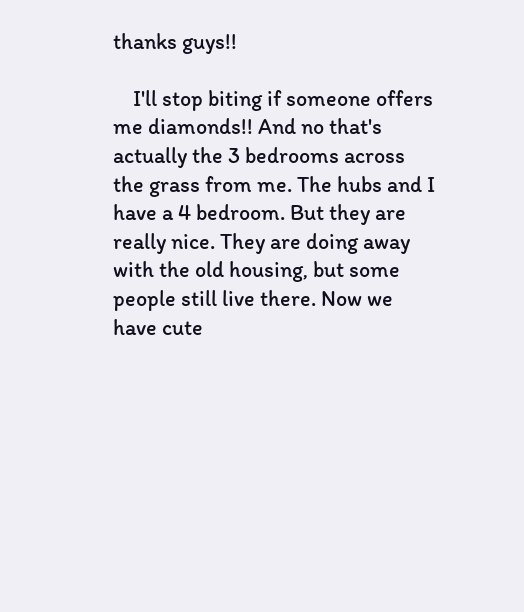thanks guys!!

    I'll stop biting if someone offers me diamonds!! And no that's actually the 3 bedrooms across the grass from me. The hubs and I have a 4 bedroom. But they are really nice. They are doing away with the old housing, but some people still live there. Now we have cute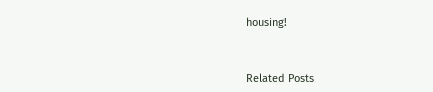housing!



Related Posts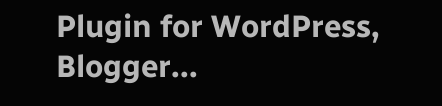Plugin for WordPress, Blogger...